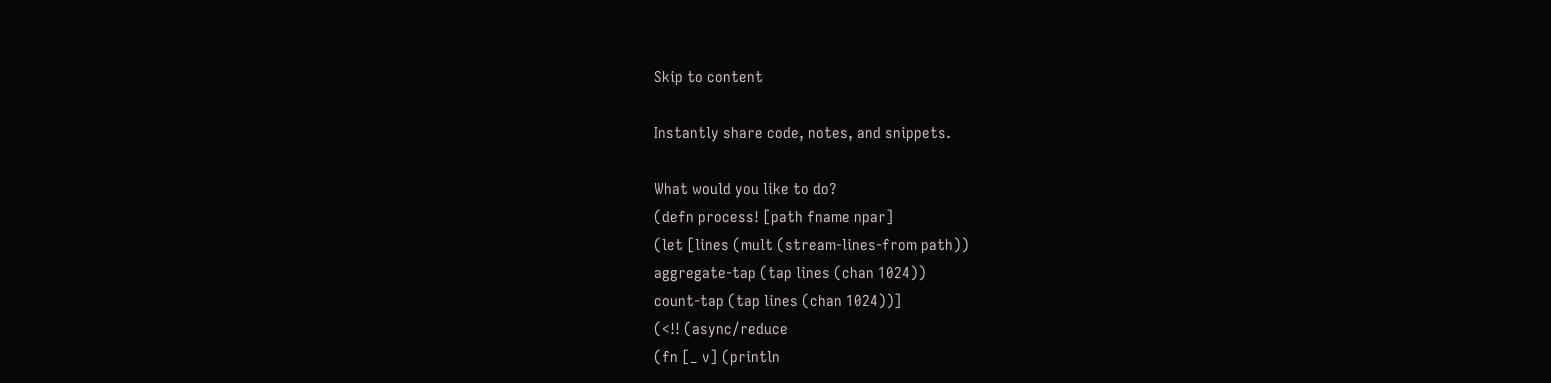Skip to content

Instantly share code, notes, and snippets.

What would you like to do?
(defn process! [path fname npar]
(let [lines (mult (stream-lines-from path))
aggregate-tap (tap lines (chan 1024))
count-tap (tap lines (chan 1024))]
(<!! (async/reduce
(fn [_ v] (println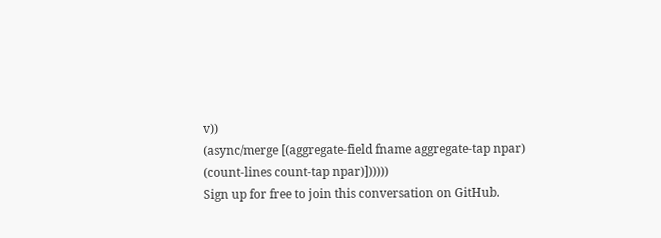v))
(async/merge [(aggregate-field fname aggregate-tap npar)
(count-lines count-tap npar)])))))
Sign up for free to join this conversation on GitHub.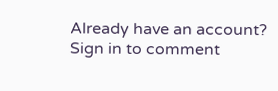Already have an account? Sign in to comment